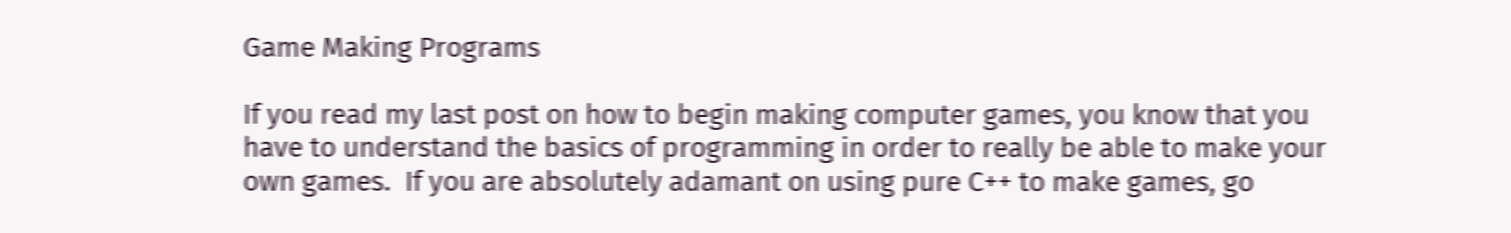Game Making Programs

If you read my last post on how to begin making computer games, you know that you have to understand the basics of programming in order to really be able to make your own games.  If you are absolutely adamant on using pure C++ to make games, go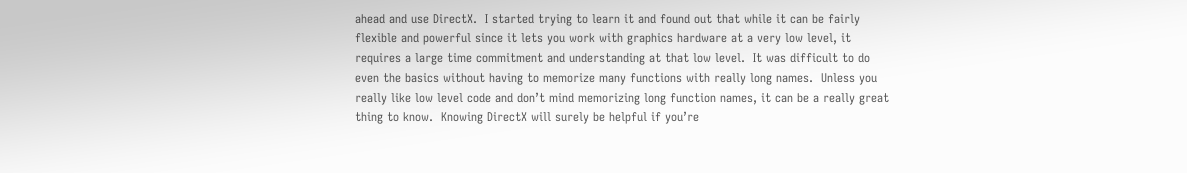ahead and use DirectX.  I started trying to learn it and found out that while it can be fairly flexible and powerful since it lets you work with graphics hardware at a very low level, it requires a large time commitment and understanding at that low level.  It was difficult to do even the basics without having to memorize many functions with really long names.  Unless you really like low level code and don’t mind memorizing long function names, it can be a really great thing to know.  Knowing DirectX will surely be helpful if you’re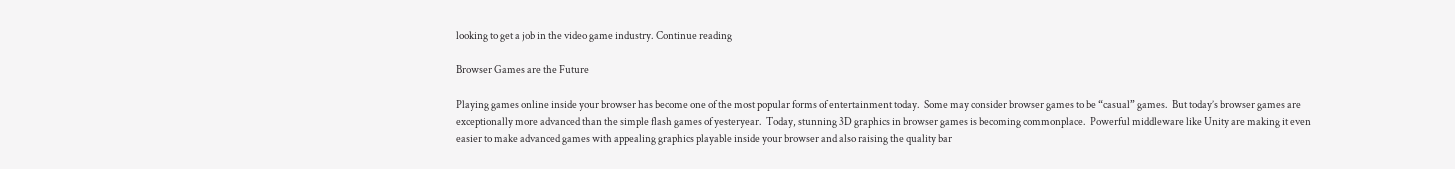looking to get a job in the video game industry. Continue reading

Browser Games are the Future

Playing games online inside your browser has become one of the most popular forms of entertainment today.  Some may consider browser games to be “casual” games.  But today’s browser games are exceptionally more advanced than the simple flash games of yesteryear.  Today, stunning 3D graphics in browser games is becoming commonplace.  Powerful middleware like Unity are making it even easier to make advanced games with appealing graphics playable inside your browser and also raising the quality bar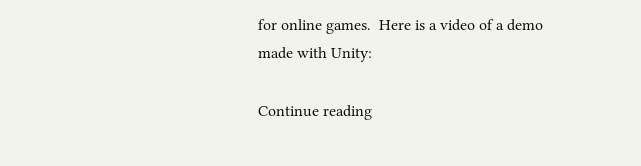for online games.  Here is a video of a demo made with Unity:

Continue reading